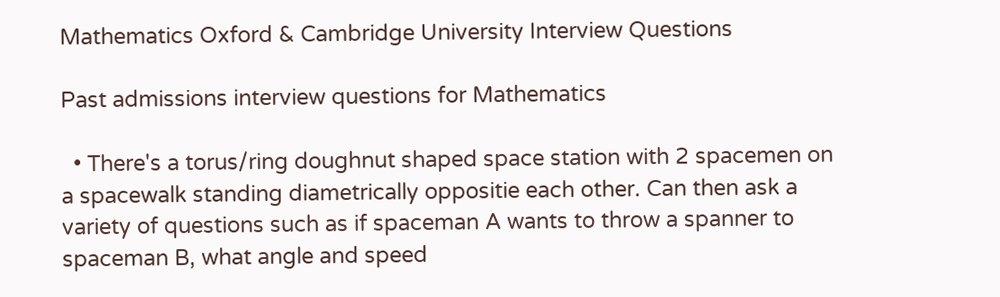Mathematics Oxford & Cambridge University Interview Questions

Past admissions interview questions for Mathematics

  • There's a torus/ring doughnut shaped space station with 2 spacemen on a spacewalk standing diametrically oppositie each other. Can then ask a variety of questions such as if spaceman A wants to throw a spanner to spaceman B, what angle and speed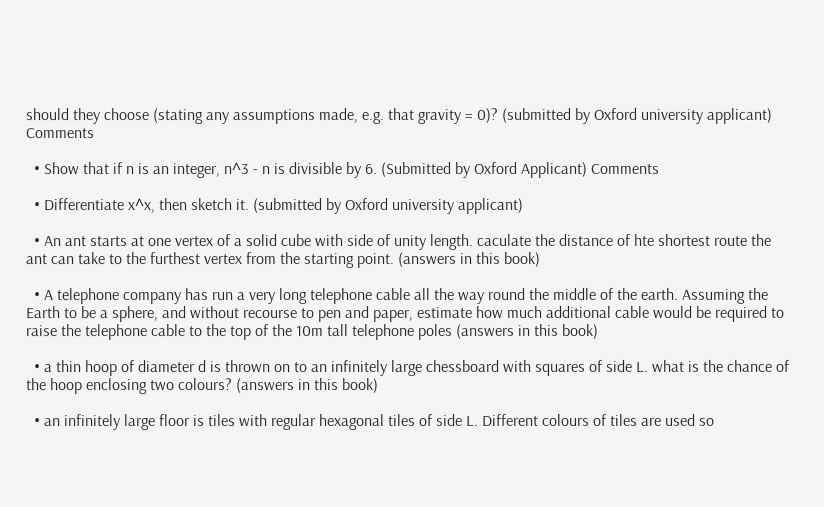should they choose (stating any assumptions made, e.g. that gravity = 0)? (submitted by Oxford university applicant) Comments

  • Show that if n is an integer, n^3 - n is divisible by 6. (Submitted by Oxford Applicant) Comments

  • Differentiate x^x, then sketch it. (submitted by Oxford university applicant)

  • An ant starts at one vertex of a solid cube with side of unity length. caculate the distance of hte shortest route the ant can take to the furthest vertex from the starting point. (answers in this book)

  • A telephone company has run a very long telephone cable all the way round the middle of the earth. Assuming the Earth to be a sphere, and without recourse to pen and paper, estimate how much additional cable would be required to raise the telephone cable to the top of the 10m tall telephone poles (answers in this book)

  • a thin hoop of diameter d is thrown on to an infinitely large chessboard with squares of side L. what is the chance of the hoop enclosing two colours? (answers in this book)

  • an infinitely large floor is tiles with regular hexagonal tiles of side L. Different colours of tiles are used so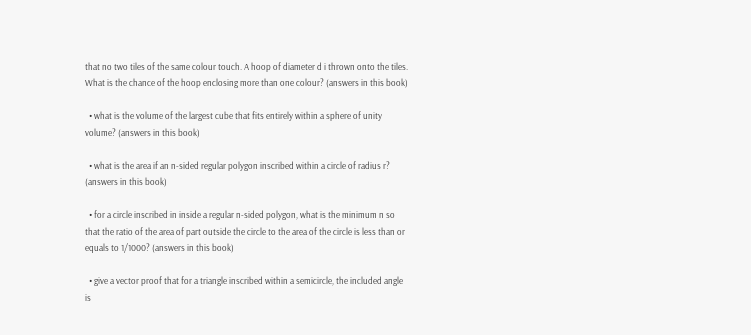that no two tiles of the same colour touch. A hoop of diameter d i thrown onto the tiles. What is the chance of the hoop enclosing more than one colour? (answers in this book)

  • what is the volume of the largest cube that fits entirely within a sphere of unity volume? (answers in this book)

  • what is the area if an n-sided regular polygon inscribed within a circle of radius r? (answers in this book)

  • for a circle inscribed in inside a regular n-sided polygon, what is the minimum n so that the ratio of the area of part outside the circle to the area of the circle is less than or equals to 1/1000? (answers in this book)

  • give a vector proof that for a triangle inscribed within a semicircle, the included angle is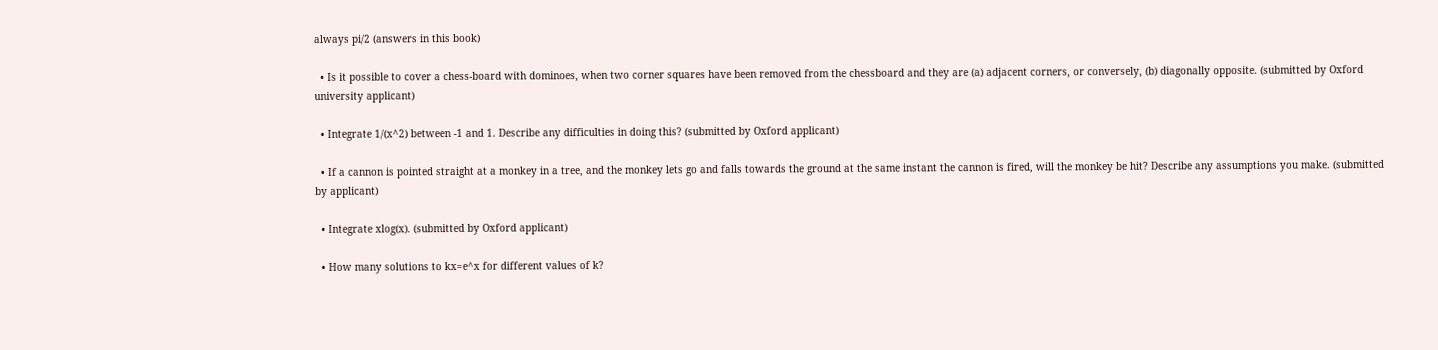always pi/2 (answers in this book)

  • Is it possible to cover a chess-board with dominoes, when two corner squares have been removed from the chessboard and they are (a) adjacent corners, or conversely, (b) diagonally opposite. (submitted by Oxford university applicant)

  • Integrate 1/(x^2) between -1 and 1. Describe any difficulties in doing this? (submitted by Oxford applicant)

  • If a cannon is pointed straight at a monkey in a tree, and the monkey lets go and falls towards the ground at the same instant the cannon is fired, will the monkey be hit? Describe any assumptions you make. (submitted by applicant)

  • Integrate xlog(x). (submitted by Oxford applicant)

  • How many solutions to kx=e^x for different values of k?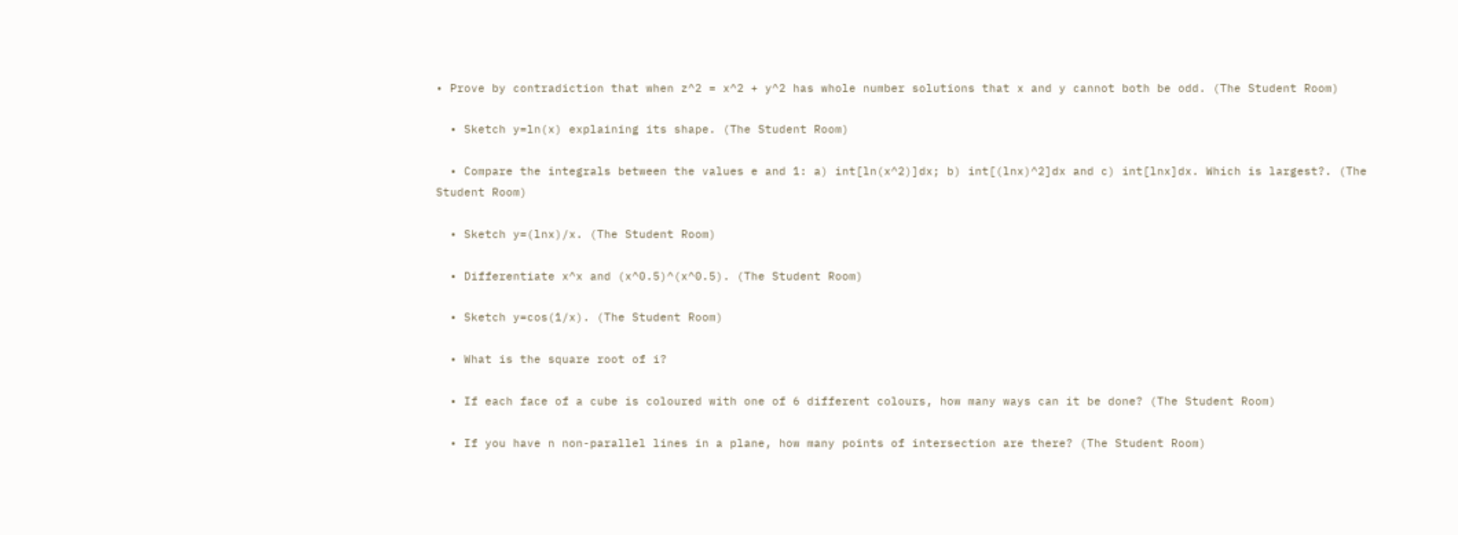• Prove by contradiction that when z^2 = x^2 + y^2 has whole number solutions that x and y cannot both be odd. (The Student Room)

  • Sketch y=ln(x) explaining its shape. (The Student Room)

  • Compare the integrals between the values e and 1: a) int[ln(x^2)]dx; b) int[(lnx)^2]dx and c) int[lnx]dx. Which is largest?. (The Student Room)

  • Sketch y=(lnx)/x. (The Student Room)

  • Differentiate x^x and (x^0.5)^(x^0.5). (The Student Room)

  • Sketch y=cos(1/x). (The Student Room)

  • What is the square root of i?

  • If each face of a cube is coloured with one of 6 different colours, how many ways can it be done? (The Student Room)

  • If you have n non-parallel lines in a plane, how many points of intersection are there? (The Student Room)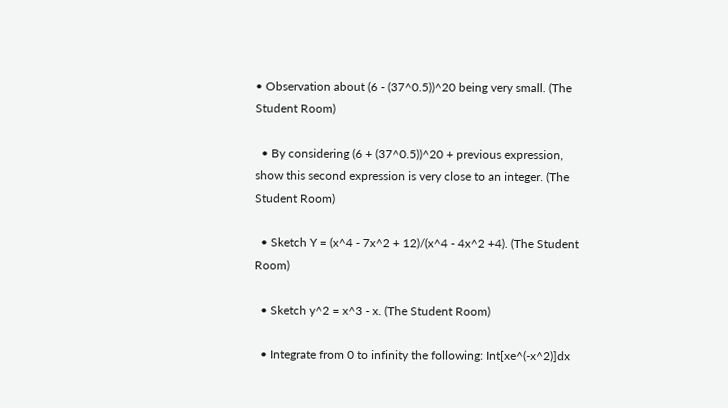• Observation about (6 - (37^0.5))^20 being very small. (The Student Room)

  • By considering (6 + (37^0.5))^20 + previous expression, show this second expression is very close to an integer. (The Student Room)

  • Sketch Y = (x^4 - 7x^2 + 12)/(x^4 - 4x^2 +4). (The Student Room)

  • Sketch y^2 = x^3 - x. (The Student Room)

  • Integrate from 0 to infinity the following: Int[xe^(-x^2)]dx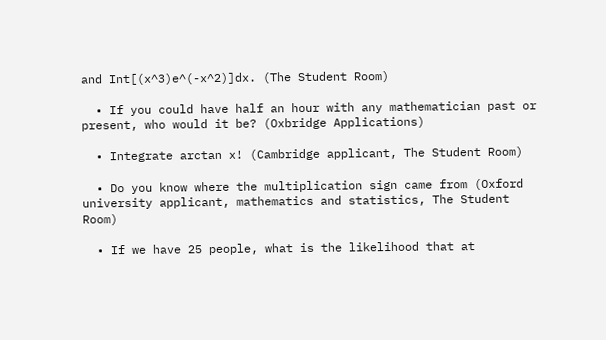and Int[(x^3)e^(-x^2)]dx. (The Student Room)

  • If you could have half an hour with any mathematician past or present, who would it be? (Oxbridge Applications)

  • Integrate arctan x! (Cambridge applicant, The Student Room)

  • Do you know where the multiplication sign came from (Oxford university applicant, mathematics and statistics, The Student Room)

  • If we have 25 people, what is the likelihood that at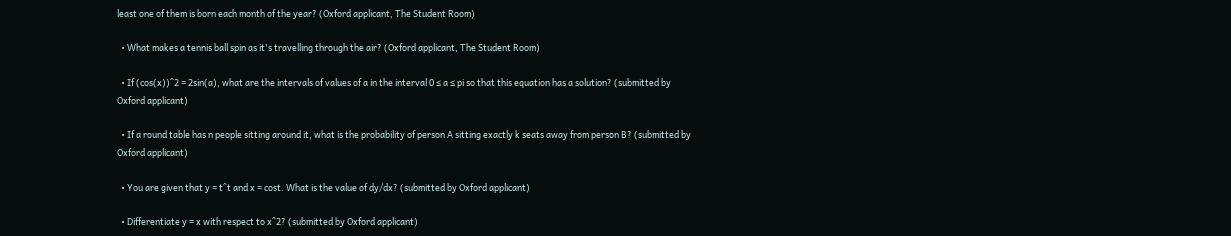least one of them is born each month of the year? (Oxford applicant, The Student Room)

  • What makes a tennis ball spin as it's travelling through the air? (Oxford applicant, The Student Room)

  • If (cos(x))^2 = 2sin(a), what are the intervals of values of a in the interval 0 ≤ a ≤ pi so that this equation has a solution? (submitted by Oxford applicant)

  • If a round table has n people sitting around it, what is the probability of person A sitting exactly k seats away from person B? (submitted by Oxford applicant)

  • You are given that y = t^t and x = cost. What is the value of dy/dx? (submitted by Oxford applicant)

  • Differentiate y = x with respect to x^2? (submitted by Oxford applicant)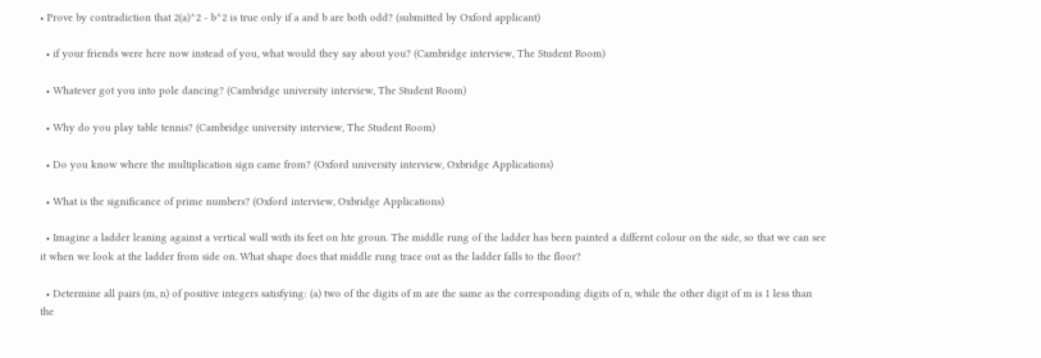• Prove by contradiction that 2(a)^2 - b^2 is true only if a and b are both odd? (submitted by Oxford applicant)

  • if your friends were here now instead of you, what would they say about you? (Cambridge interview, The Student Room)

  • Whatever got you into pole dancing? (Cambridge university interview, The Student Room)

  • Why do you play table tennis? (Cambridge university interview, The Student Room)

  • Do you know where the multiplication sign came from? (Oxford university interview, Oxbridge Applications)

  • What is the significance of prime numbers? (Oxford interview, Oxbridge Applications)

  • Imagine a ladder leaning against a vertical wall with its feet on hte groun. The middle rung of the ladder has been painted a differnt colour on the side, so that we can see it when we look at the ladder from side on. What shape does that middle rung trace out as the ladder falls to the floor?

  • Determine all pairs (m, n) of positive integers satisfying: (a) two of the digits of m are the same as the corresponding digits of n, while the other digit of m is 1 less than the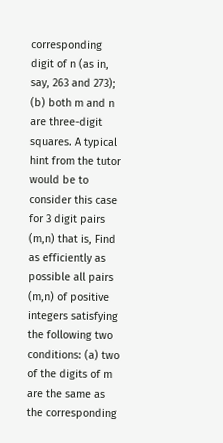corresponding digit of n (as in, say, 263 and 273); (b) both m and n are three-digit squares. A typical hint from the tutor would be to consider this case for 3 digit pairs (m,n) that is, Find as efficiently as possible all pairs (m,n) of positive integers satisfying the following two conditions: (a) two of the digits of m are the same as the corresponding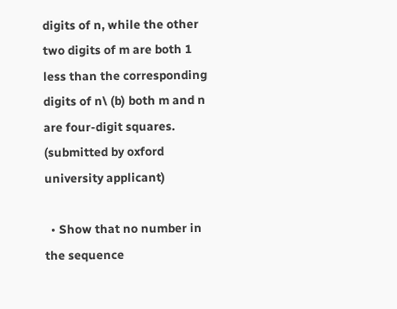digits of n, while the other two digits of m are both 1 less than the corresponding digits of n\ (b) both m and n are four-digit squares. (submitted by oxford university applicant)

  • Show that no number in the sequence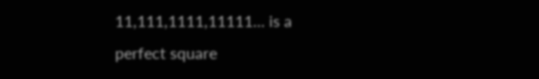11,111,1111,11111... is a perfect square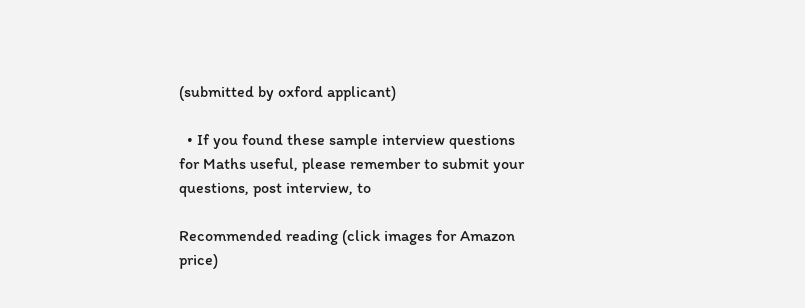(submitted by oxford applicant)

  • If you found these sample interview questions for Maths useful, please remember to submit your questions, post interview, to

Recommended reading (click images for Amazon price)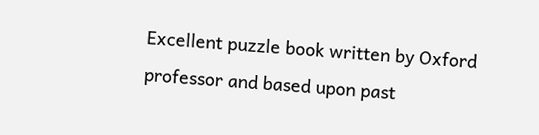Excellent puzzle book written by Oxford professor and based upon past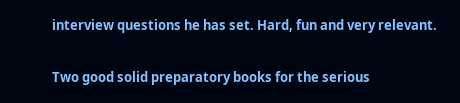interview questions he has set. Hard, fun and very relevant.

Two good solid preparatory books for the serious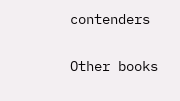contenders

Other books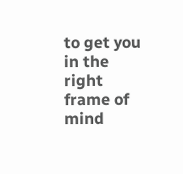to get you in the right frame of mind